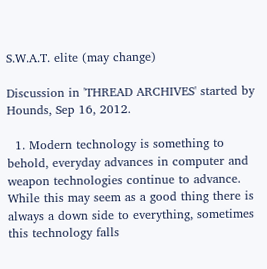S.W.A.T. elite (may change)

Discussion in 'THREAD ARCHIVES' started by Hounds, Sep 16, 2012.

  1. Modern technology is something to behold, everyday advances in computer and weapon technologies continue to advance. While this may seem as a good thing there is always a down side to everything, sometimes this technology falls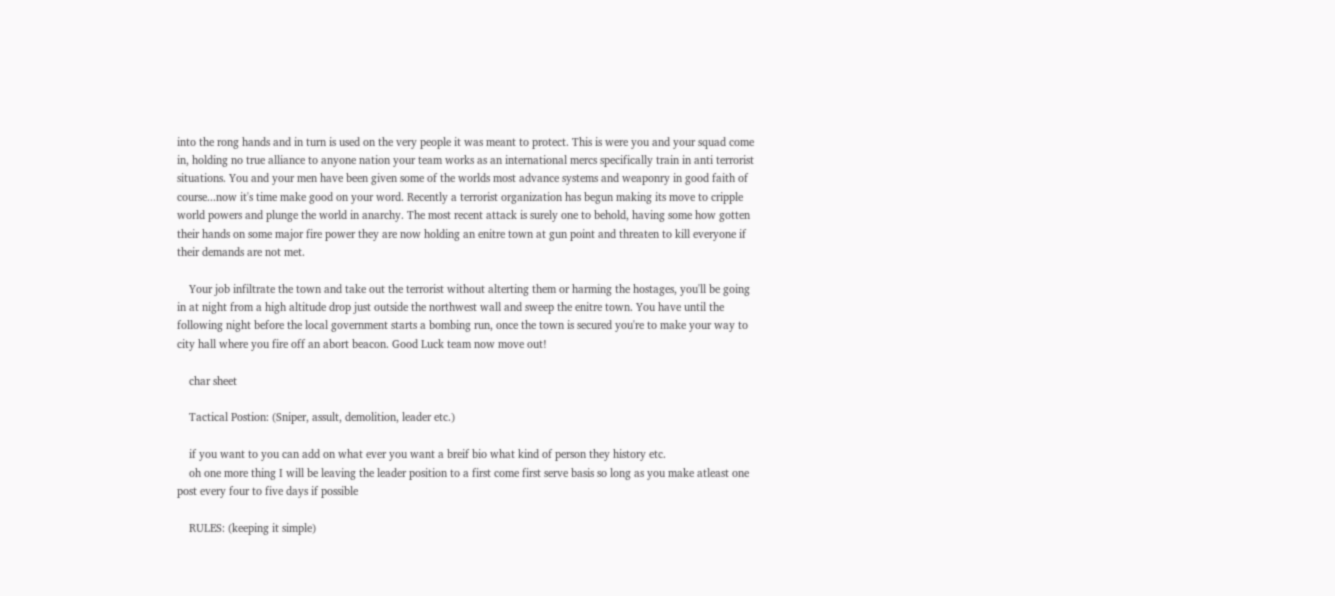into the rong hands and in turn is used on the very people it was meant to protect. This is were you and your squad come in, holding no true alliance to anyone nation your team works as an international mercs specifically train in anti terrorist situations. You and your men have been given some of the worlds most advance systems and weaponry in good faith of course...now it's time make good on your word. Recently a terrorist organization has begun making its move to cripple world powers and plunge the world in anarchy. The most recent attack is surely one to behold, having some how gotten their hands on some major fire power they are now holding an enitre town at gun point and threaten to kill everyone if their demands are not met.

    Your job infiltrate the town and take out the terrorist without alterting them or harming the hostages, you'll be going in at night from a high altitude drop just outside the northwest wall and sweep the enitre town. You have until the following night before the local government starts a bombing run, once the town is secured you're to make your way to city hall where you fire off an abort beacon. Good Luck team now move out!

    char sheet

    Tactical Postion: (Sniper, assult, demolition, leader etc.)

    if you want to you can add on what ever you want a breif bio what kind of person they history etc.
    oh one more thing I will be leaving the leader position to a first come first serve basis so long as you make atleast one post every four to five days if possible

    RULES: (keeping it simple)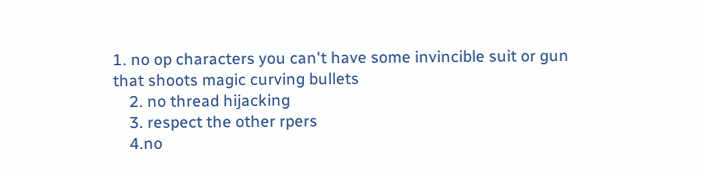1. no op characters you can't have some invincible suit or gun that shoots magic curving bullets
    2. no thread hijacking
    3. respect the other rpers
    4.no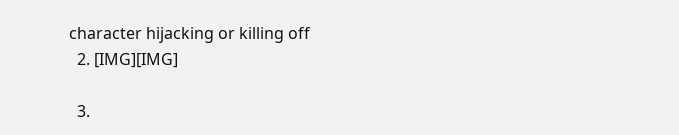character hijacking or killing off
  2. [IMG][IMG]

  3.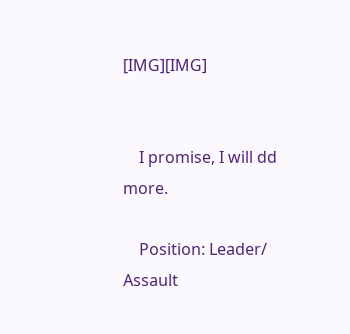[IMG][IMG]


    I promise, I will dd more.

    Position: Leader/ Assault